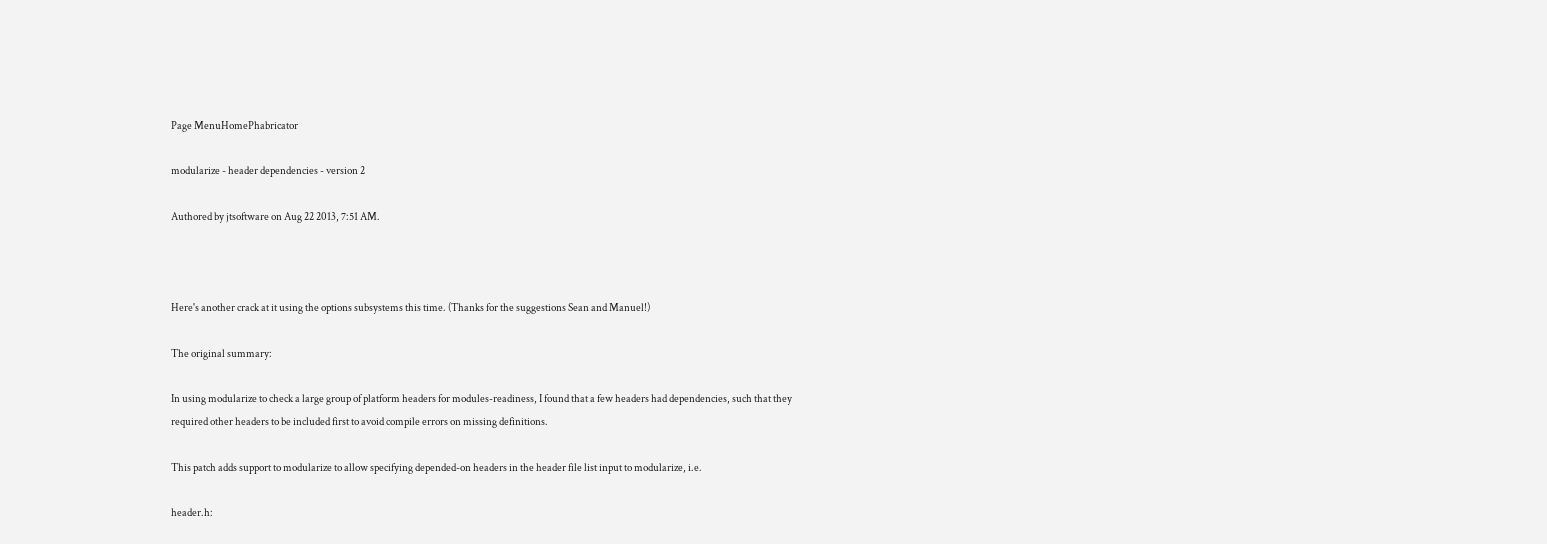Page MenuHomePhabricator

modularize - header dependencies - version 2

Authored by jtsoftware on Aug 22 2013, 7:51 AM.



Here's another crack at it using the options subsystems this time. (Thanks for the suggestions Sean and Manuel!)

The original summary:

In using modularize to check a large group of platform headers for modules-readiness, I found that a few headers had dependencies, such that they required other headers to be included first to avoid compile errors on missing definitions.

This patch adds support to modularize to allow specifying depended-on headers in the header file list input to modularize, i.e.

header.h: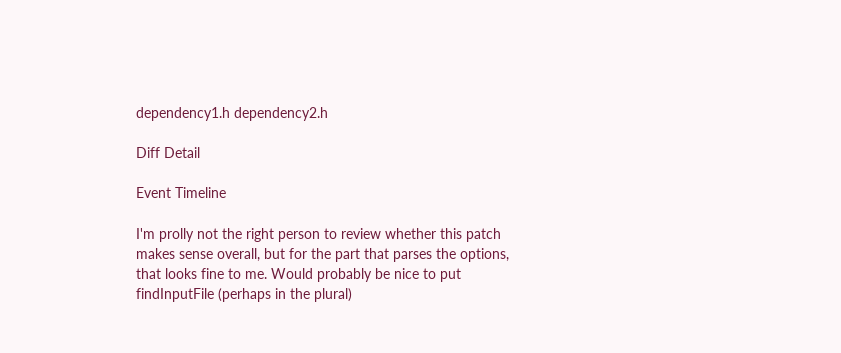dependency1.h dependency2.h

Diff Detail

Event Timeline

I'm prolly not the right person to review whether this patch makes sense overall, but for the part that parses the options, that looks fine to me. Would probably be nice to put findInputFile (perhaps in the plural)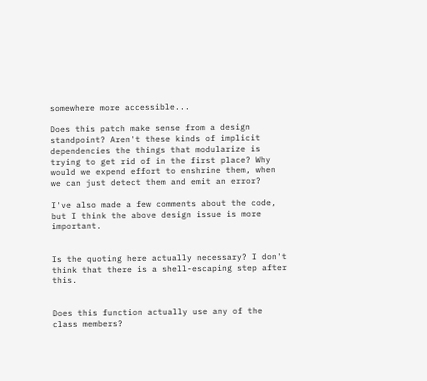somewhere more accessible...

Does this patch make sense from a design standpoint? Aren't these kinds of implicit dependencies the things that modularize is trying to get rid of in the first place? Why would we expend effort to enshrine them, when we can just detect them and emit an error?

I've also made a few comments about the code, but I think the above design issue is more important.


Is the quoting here actually necessary? I don't think that there is a shell-escaping step after this.


Does this function actually use any of the class members?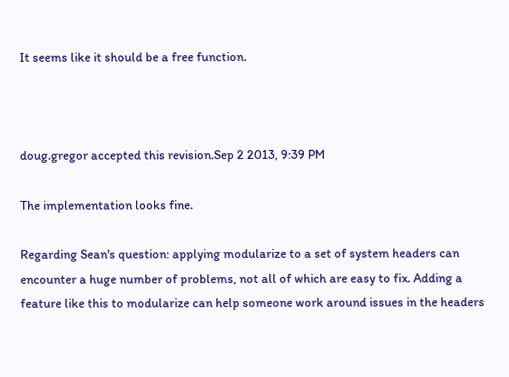It seems like it should be a free function.



doug.gregor accepted this revision.Sep 2 2013, 9:39 PM

The implementation looks fine.

Regarding Sean's question: applying modularize to a set of system headers can encounter a huge number of problems, not all of which are easy to fix. Adding a feature like this to modularize can help someone work around issues in the headers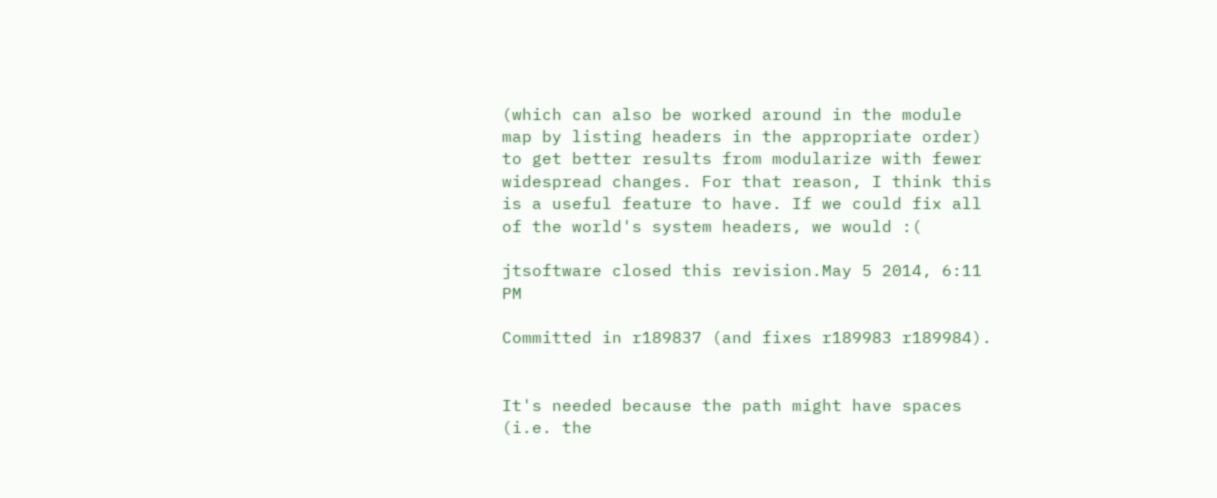(which can also be worked around in the module map by listing headers in the appropriate order) to get better results from modularize with fewer widespread changes. For that reason, I think this is a useful feature to have. If we could fix all of the world's system headers, we would :(

jtsoftware closed this revision.May 5 2014, 6:11 PM

Committed in r189837 (and fixes r189983 r189984).


It's needed because the path might have spaces (i.e. the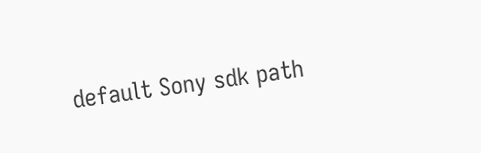default Sony sdk path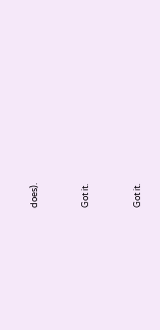does).


Got it.


Got it.